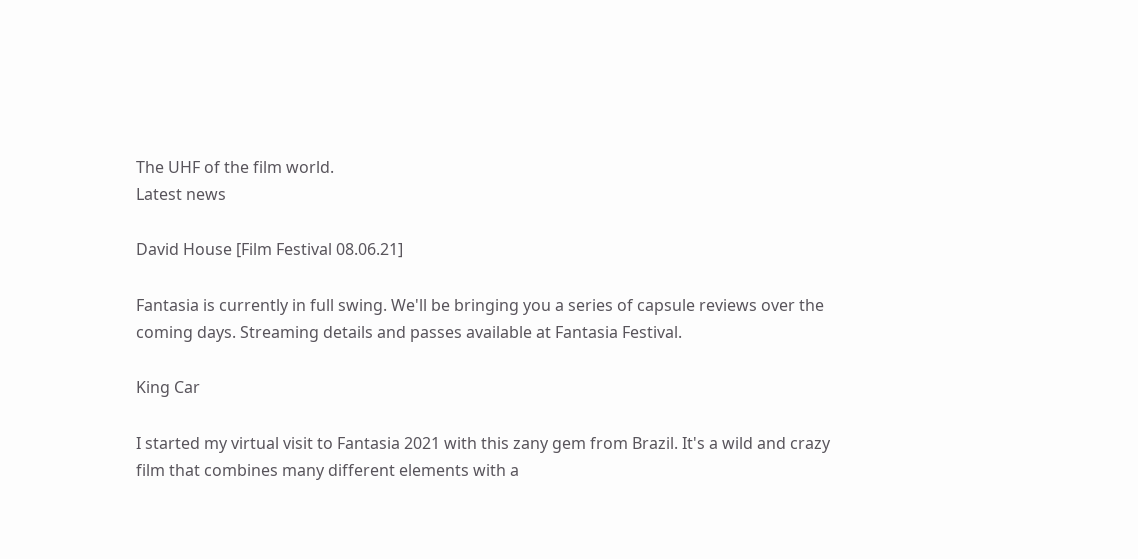The UHF of the film world.
Latest news

David House [Film Festival 08.06.21]

Fantasia is currently in full swing. We'll be bringing you a series of capsule reviews over the coming days. Streaming details and passes available at Fantasia Festival.

King Car

I started my virtual visit to Fantasia 2021 with this zany gem from Brazil. It's a wild and crazy film that combines many different elements with a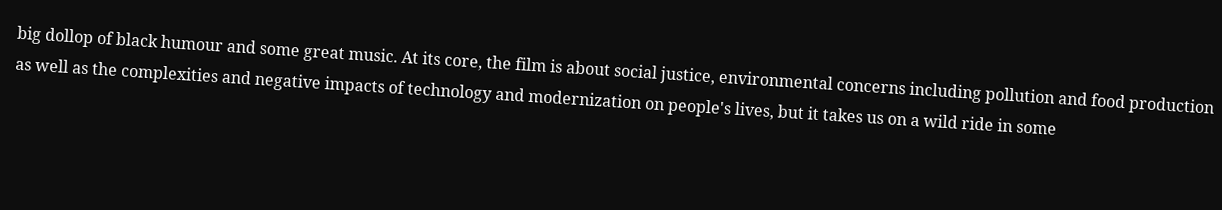big dollop of black humour and some great music. At its core, the film is about social justice, environmental concerns including pollution and food production as well as the complexities and negative impacts of technology and modernization on people's lives, but it takes us on a wild ride in some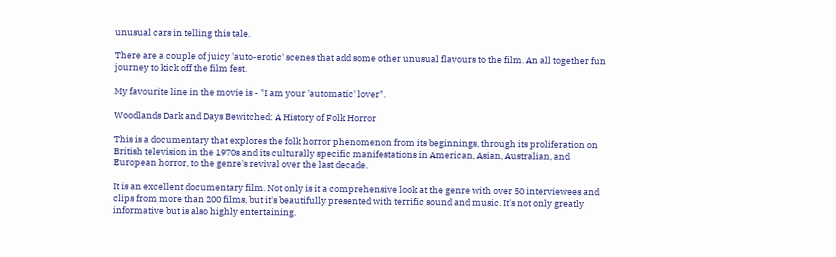unusual cars in telling this tale.

There are a couple of juicy 'auto-erotic' scenes that add some other unusual flavours to the film. An all together fun journey to kick off the film fest.

My favourite line in the movie is - "I am your 'automatic' lover".

Woodlands Dark and Days Bewitched: A History of Folk Horror

This is a documentary that explores the folk horror phenomenon from its beginnings, through its proliferation on British television in the 1970s and its culturally specific manifestations in American, Asian, Australian, and European horror, to the genre's revival over the last decade.

It is an excellent documentary film. Not only is it a comprehensive look at the genre with over 50 interviewees and clips from more than 200 films, but it's beautifully presented with terrific sound and music. It's not only greatly informative but is also highly entertaining.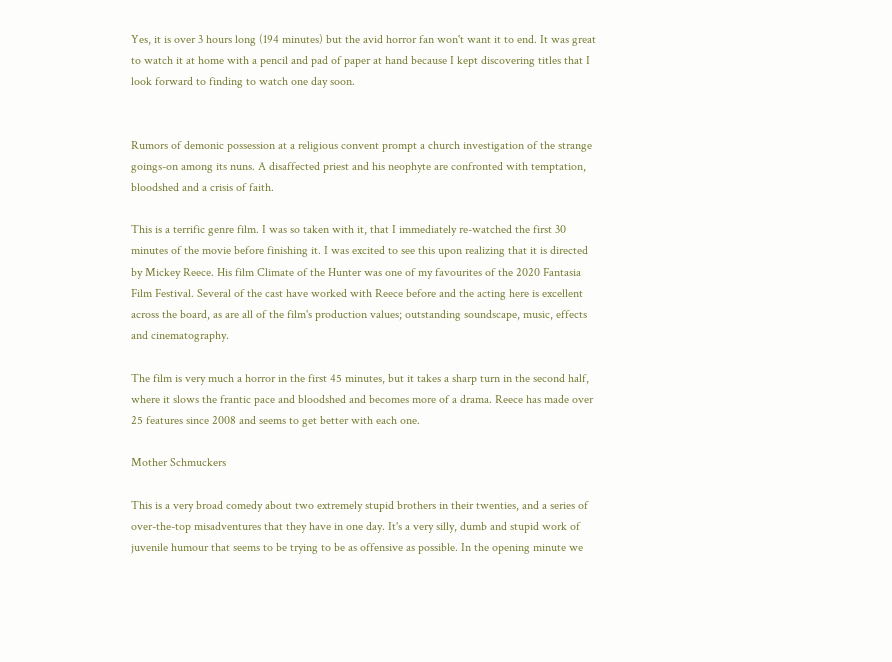Yes, it is over 3 hours long (194 minutes) but the avid horror fan won't want it to end. It was great to watch it at home with a pencil and pad of paper at hand because I kept discovering titles that I look forward to finding to watch one day soon.


Rumors of demonic possession at a religious convent prompt a church investigation of the strange goings-on among its nuns. A disaffected priest and his neophyte are confronted with temptation, bloodshed and a crisis of faith.

This is a terrific genre film. I was so taken with it, that I immediately re-watched the first 30 minutes of the movie before finishing it. I was excited to see this upon realizing that it is directed by Mickey Reece. His film Climate of the Hunter was one of my favourites of the 2020 Fantasia Film Festival. Several of the cast have worked with Reece before and the acting here is excellent across the board, as are all of the film's production values; outstanding soundscape, music, effects and cinematography.

The film is very much a horror in the first 45 minutes, but it takes a sharp turn in the second half, where it slows the frantic pace and bloodshed and becomes more of a drama. Reece has made over 25 features since 2008 and seems to get better with each one.

Mother Schmuckers

This is a very broad comedy about two extremely stupid brothers in their twenties, and a series of over-the-top misadventures that they have in one day. It's a very silly, dumb and stupid work of juvenile humour that seems to be trying to be as offensive as possible. In the opening minute we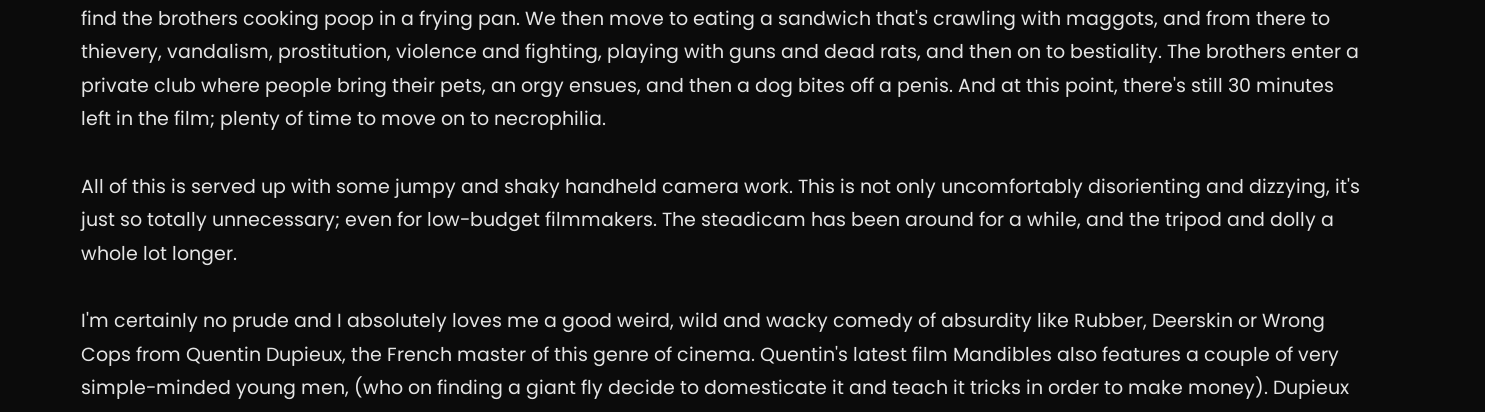find the brothers cooking poop in a frying pan. We then move to eating a sandwich that's crawling with maggots, and from there to thievery, vandalism, prostitution, violence and fighting, playing with guns and dead rats, and then on to bestiality. The brothers enter a private club where people bring their pets, an orgy ensues, and then a dog bites off a penis. And at this point, there's still 30 minutes left in the film; plenty of time to move on to necrophilia.

All of this is served up with some jumpy and shaky handheld camera work. This is not only uncomfortably disorienting and dizzying, it's just so totally unnecessary; even for low-budget filmmakers. The steadicam has been around for a while, and the tripod and dolly a whole lot longer.

I'm certainly no prude and I absolutely loves me a good weird, wild and wacky comedy of absurdity like Rubber, Deerskin or Wrong Cops from Quentin Dupieux, the French master of this genre of cinema. Quentin's latest film Mandibles also features a couple of very simple-minded young men, (who on finding a giant fly decide to domesticate it and teach it tricks in order to make money). Dupieux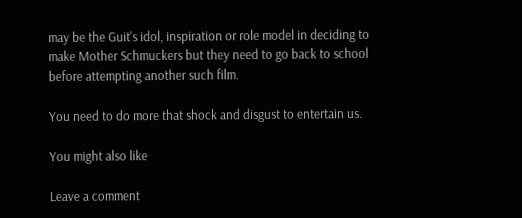may be the Guit's idol, inspiration or role model in deciding to make Mother Schmuckers but they need to go back to school before attempting another such film.

You need to do more that shock and disgust to entertain us.

You might also like

Leave a comment